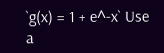`g(x) = 1 + e^-x` Use a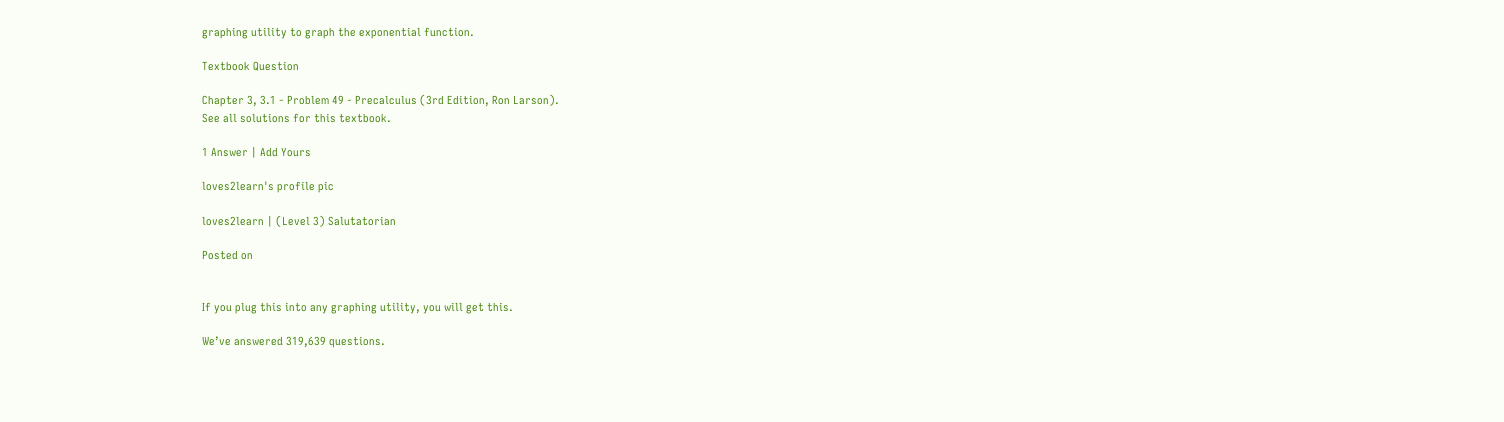graphing utility to graph the exponential function.

Textbook Question

Chapter 3, 3.1 - Problem 49 - Precalculus (3rd Edition, Ron Larson).
See all solutions for this textbook.

1 Answer | Add Yours

loves2learn's profile pic

loves2learn | (Level 3) Salutatorian

Posted on


If you plug this into any graphing utility, you will get this.

We’ve answered 319,639 questions.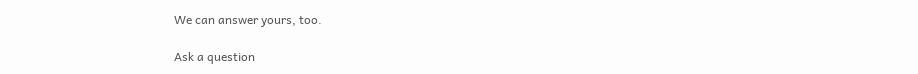We can answer yours, too.

Ask a question